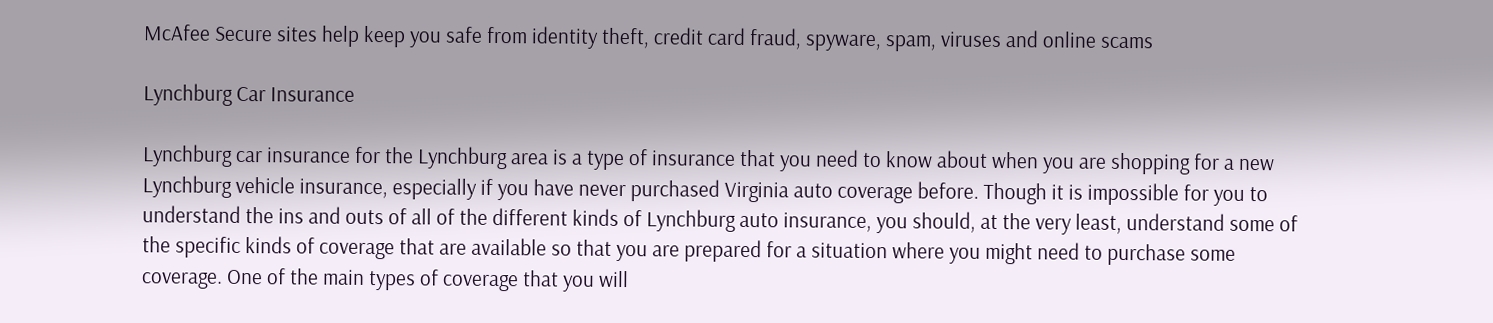McAfee Secure sites help keep you safe from identity theft, credit card fraud, spyware, spam, viruses and online scams

Lynchburg Car Insurance

Lynchburg car insurance for the Lynchburg area is a type of insurance that you need to know about when you are shopping for a new Lynchburg vehicle insurance, especially if you have never purchased Virginia auto coverage before. Though it is impossible for you to understand the ins and outs of all of the different kinds of Lynchburg auto insurance, you should, at the very least, understand some of the specific kinds of coverage that are available so that you are prepared for a situation where you might need to purchase some coverage. One of the main types of coverage that you will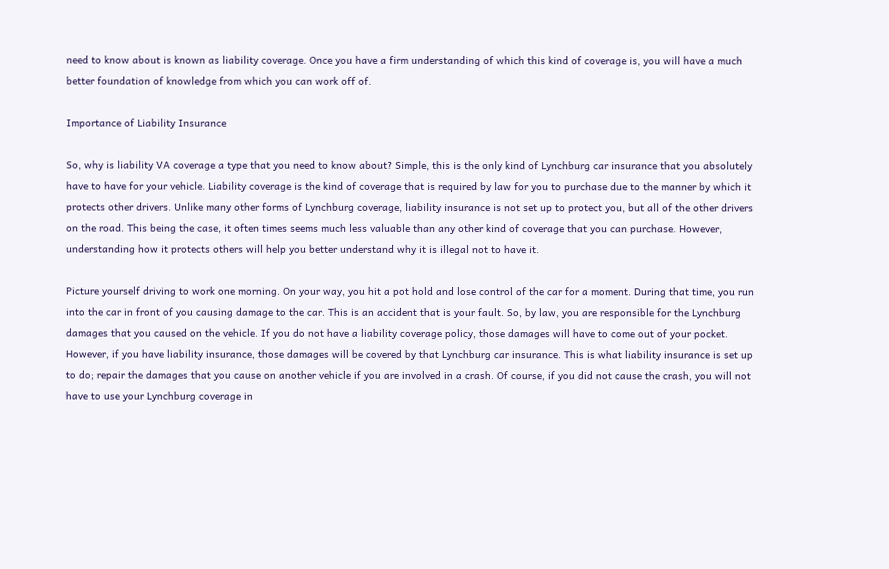need to know about is known as liability coverage. Once you have a firm understanding of which this kind of coverage is, you will have a much better foundation of knowledge from which you can work off of.

Importance of Liability Insurance

So, why is liability VA coverage a type that you need to know about? Simple, this is the only kind of Lynchburg car insurance that you absolutely have to have for your vehicle. Liability coverage is the kind of coverage that is required by law for you to purchase due to the manner by which it protects other drivers. Unlike many other forms of Lynchburg coverage, liability insurance is not set up to protect you, but all of the other drivers on the road. This being the case, it often times seems much less valuable than any other kind of coverage that you can purchase. However, understanding how it protects others will help you better understand why it is illegal not to have it.

Picture yourself driving to work one morning. On your way, you hit a pot hold and lose control of the car for a moment. During that time, you run into the car in front of you causing damage to the car. This is an accident that is your fault. So, by law, you are responsible for the Lynchburg damages that you caused on the vehicle. If you do not have a liability coverage policy, those damages will have to come out of your pocket. However, if you have liability insurance, those damages will be covered by that Lynchburg car insurance. This is what liability insurance is set up to do; repair the damages that you cause on another vehicle if you are involved in a crash. Of course, if you did not cause the crash, you will not have to use your Lynchburg coverage in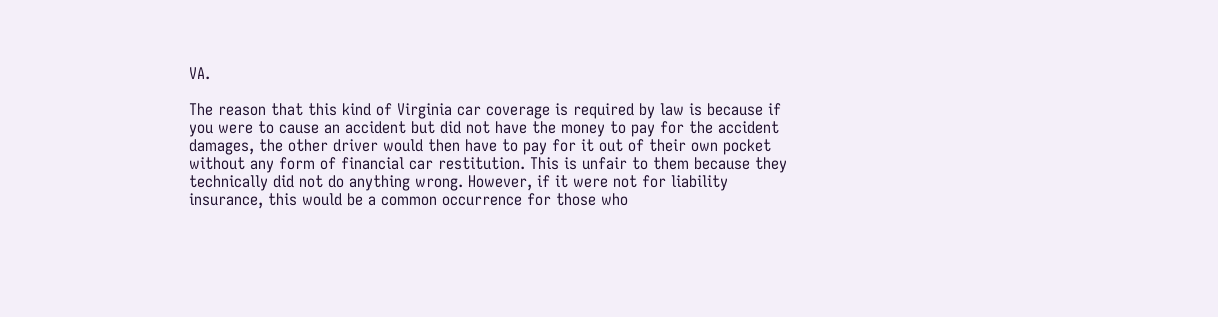VA.

The reason that this kind of Virginia car coverage is required by law is because if you were to cause an accident but did not have the money to pay for the accident damages, the other driver would then have to pay for it out of their own pocket without any form of financial car restitution. This is unfair to them because they technically did not do anything wrong. However, if it were not for liability insurance, this would be a common occurrence for those who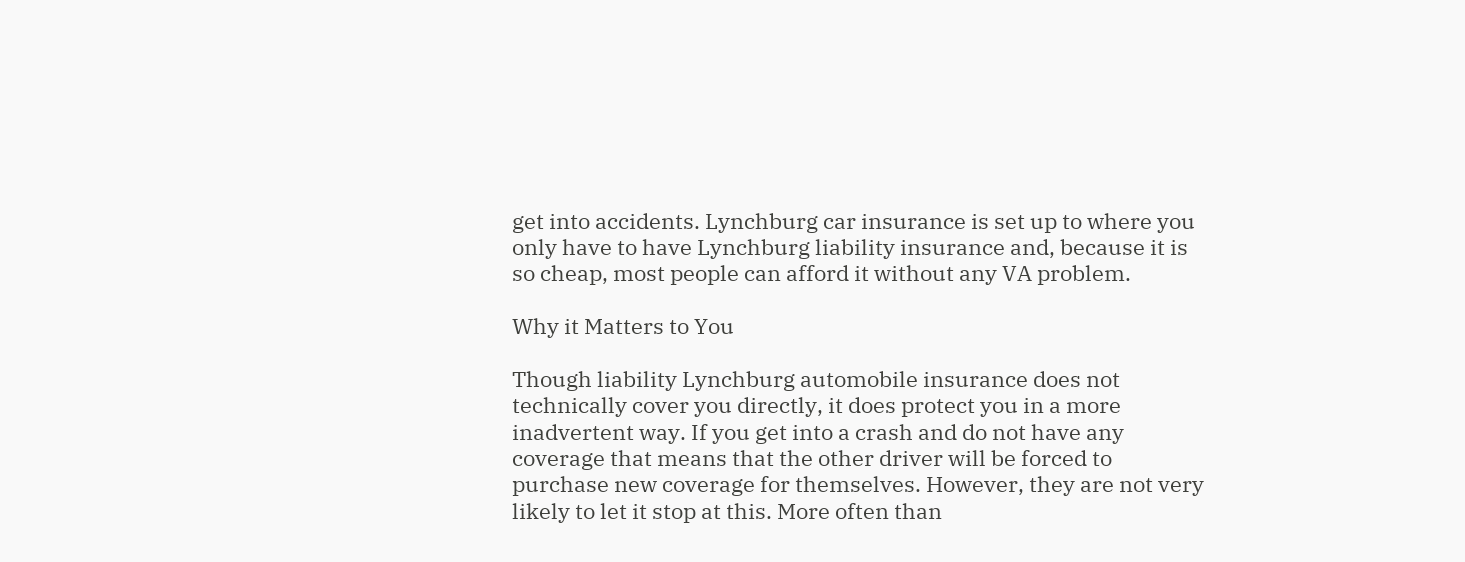get into accidents. Lynchburg car insurance is set up to where you only have to have Lynchburg liability insurance and, because it is so cheap, most people can afford it without any VA problem.

Why it Matters to You

Though liability Lynchburg automobile insurance does not technically cover you directly, it does protect you in a more inadvertent way. If you get into a crash and do not have any coverage that means that the other driver will be forced to purchase new coverage for themselves. However, they are not very likely to let it stop at this. More often than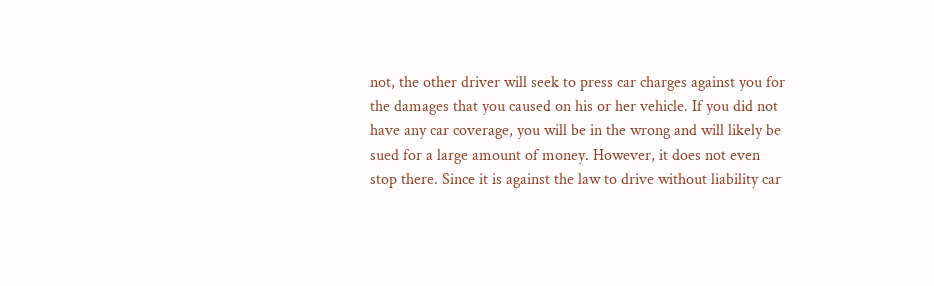not, the other driver will seek to press car charges against you for the damages that you caused on his or her vehicle. If you did not have any car coverage, you will be in the wrong and will likely be sued for a large amount of money. However, it does not even stop there. Since it is against the law to drive without liability car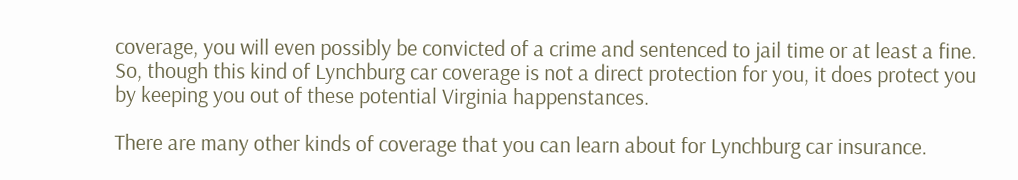coverage, you will even possibly be convicted of a crime and sentenced to jail time or at least a fine. So, though this kind of Lynchburg car coverage is not a direct protection for you, it does protect you by keeping you out of these potential Virginia happenstances.

There are many other kinds of coverage that you can learn about for Lynchburg car insurance.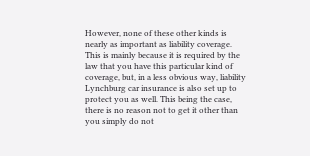However, none of these other kinds is nearly as important as liability coverage. This is mainly because it is required by the law that you have this particular kind of coverage, but, in a less obvious way, liability Lynchburg car insurance is also set up to protect you as well. This being the case, there is no reason not to get it other than you simply do not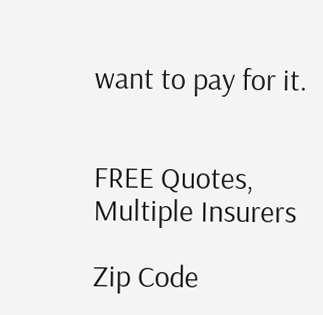want to pay for it.


FREE Quotes, Multiple Insurers

Zip Code